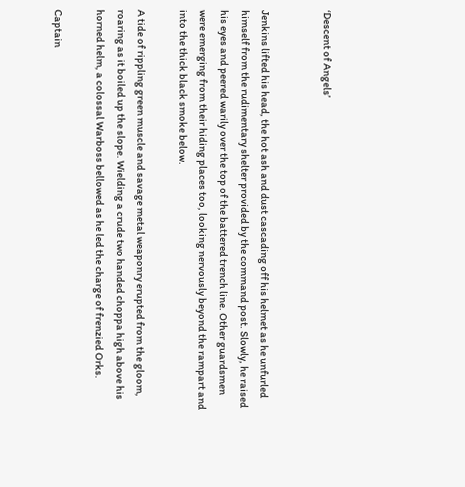‘Descent of Angels’


Jenkins lifted his head, the hot ash and dust cascading off his helmet as he unfurled himself from the rudimentary shelter provided by the command post. Slowly, he raised his eyes and peered warily over the top of the battered trench line. Other guardsmen were emerging from their hiding places too, looking nervously beyond the rampart and into the thick black smoke below.

A tide of rippling green muscle and savage metal weaponry erupted from the gloom, roaring as it boiled up the slope. Wielding a crude two handed choppa high above his horned helm, a colossal Warboss bellowed as he led the charge of frenzied Orks.

Captain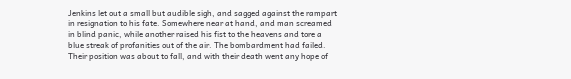Jenkins let out a small but audible sigh, and sagged against the rampart in resignation to his fate. Somewhere near at hand, and man screamed in blind panic, while another raised his fist to the heavens and tore a blue streak of profanities out of the air. The bombardment had failed. Their position was about to fall, and with their death went any hope of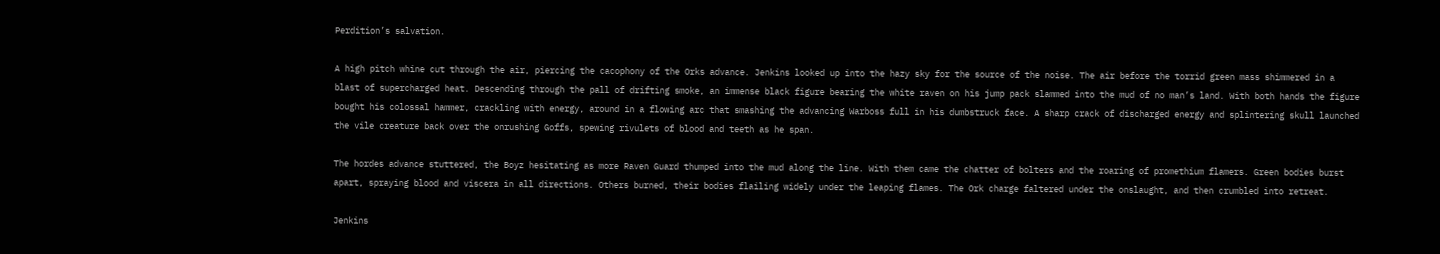Perdition’s salvation.

A high pitch whine cut through the air, piercing the cacophony of the Orks advance. Jenkins looked up into the hazy sky for the source of the noise. The air before the torrid green mass shimmered in a blast of supercharged heat. Descending through the pall of drifting smoke, an immense black figure bearing the white raven on his jump pack slammed into the mud of no man’s land. With both hands the figure bought his colossal hammer, crackling with energy, around in a flowing arc that smashing the advancing Warboss full in his dumbstruck face. A sharp crack of discharged energy and splintering skull launched the vile creature back over the onrushing Goffs, spewing rivulets of blood and teeth as he span.

The hordes advance stuttered, the Boyz hesitating as more Raven Guard thumped into the mud along the line. With them came the chatter of bolters and the roaring of promethium flamers. Green bodies burst apart, spraying blood and viscera in all directions. Others burned, their bodies flailing widely under the leaping flames. The Ork charge faltered under the onslaught, and then crumbled into retreat.

Jenkins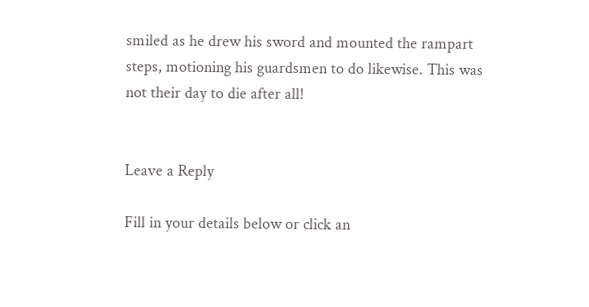smiled as he drew his sword and mounted the rampart steps, motioning his guardsmen to do likewise. This was not their day to die after all!


Leave a Reply

Fill in your details below or click an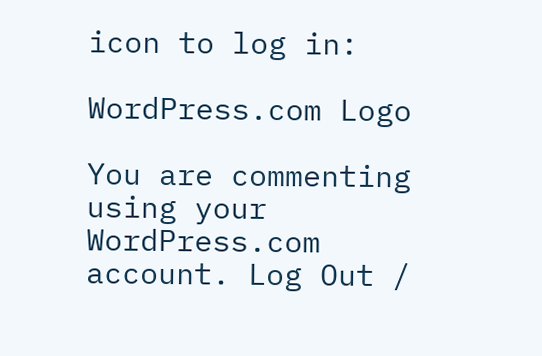icon to log in:

WordPress.com Logo

You are commenting using your WordPress.com account. Log Out /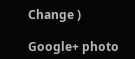Change )

Google+ photo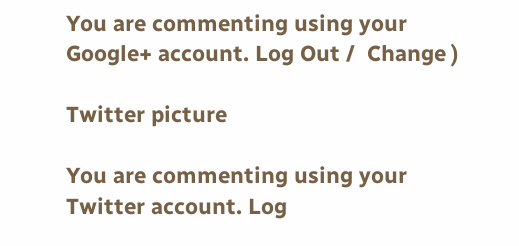You are commenting using your Google+ account. Log Out /  Change )

Twitter picture

You are commenting using your Twitter account. Log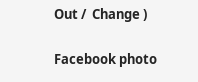Out /  Change )

Facebook photo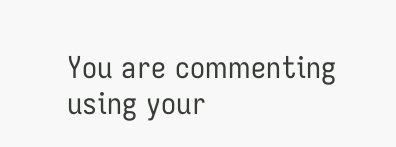You are commenting using your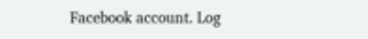Facebook account. Log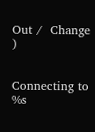Out /  Change )


Connecting to %s